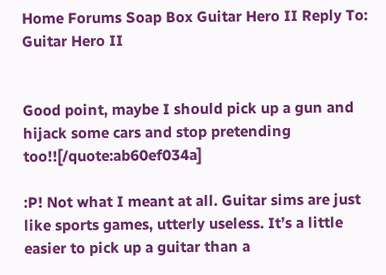Home Forums Soap Box Guitar Hero II Reply To: Guitar Hero II


Good point, maybe I should pick up a gun and hijack some cars and stop pretending too!![/quote:ab60ef034a]

:P! Not what I meant at all. Guitar sims are just like sports games, utterly useless. It’s a little easier to pick up a guitar than a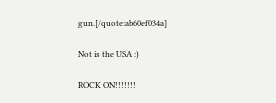gun.[/quote:ab60ef034a]

Not is the USA :)

ROCK ON!!!!!!!